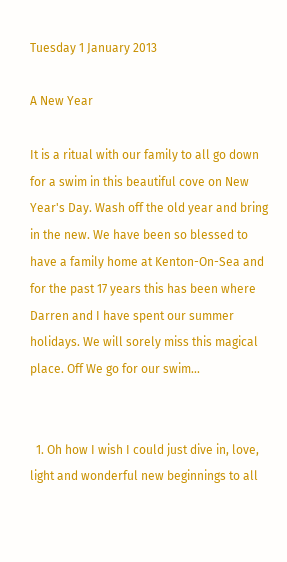Tuesday 1 January 2013

A New Year

It is a ritual with our family to all go down for a swim in this beautiful cove on New Year's Day. Wash off the old year and bring in the new. We have been so blessed to have a family home at Kenton-On-Sea and for the past 17 years this has been where Darren and I have spent our summer holidays. We will sorely miss this magical place. Off We go for our swim...


  1. Oh how I wish I could just dive in, love, light and wonderful new beginnings to all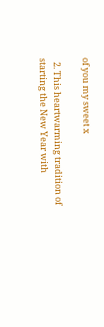of you my sweet x

  2. This heartwarming tradition of starting the New Year with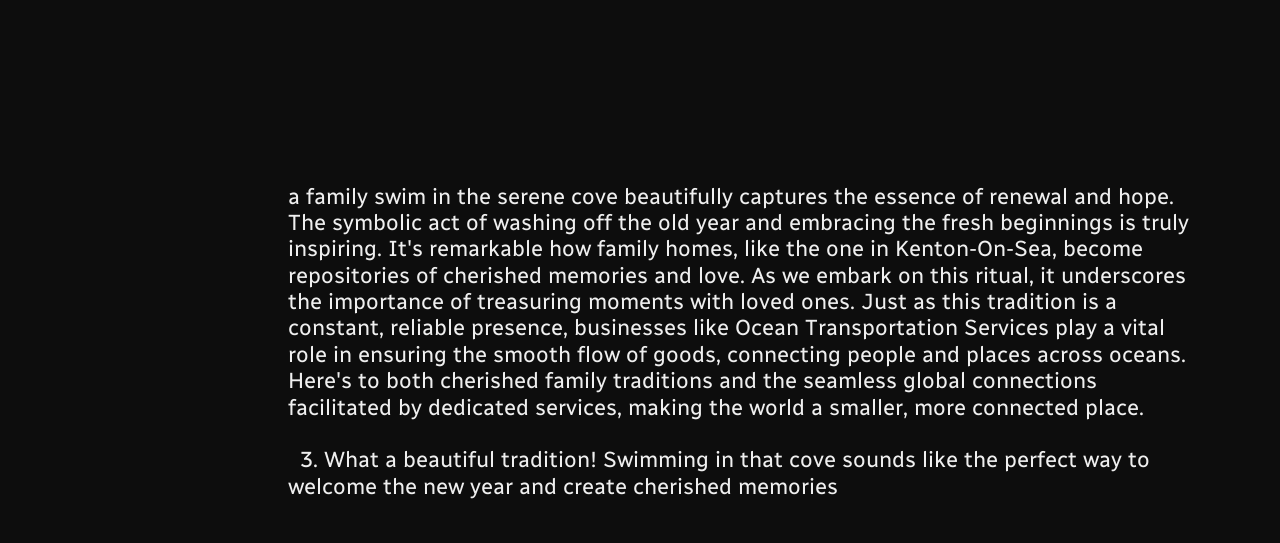a family swim in the serene cove beautifully captures the essence of renewal and hope. The symbolic act of washing off the old year and embracing the fresh beginnings is truly inspiring. It's remarkable how family homes, like the one in Kenton-On-Sea, become repositories of cherished memories and love. As we embark on this ritual, it underscores the importance of treasuring moments with loved ones. Just as this tradition is a constant, reliable presence, businesses like Ocean Transportation Services play a vital role in ensuring the smooth flow of goods, connecting people and places across oceans. Here's to both cherished family traditions and the seamless global connections facilitated by dedicated services, making the world a smaller, more connected place.

  3. What a beautiful tradition! Swimming in that cove sounds like the perfect way to welcome the new year and create cherished memories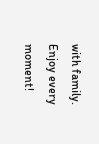with family. Enjoy every moment!